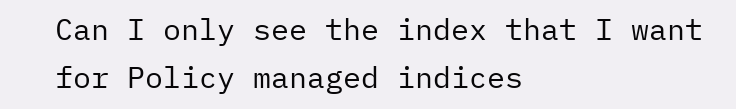Can I only see the index that I want for Policy managed indices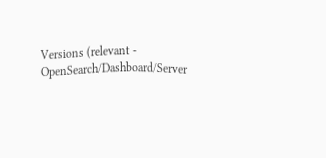Versions (relevant - OpenSearch/Dashboard/Server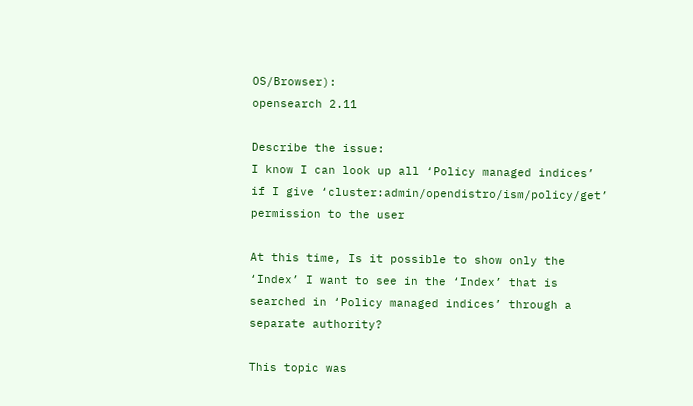OS/Browser):
opensearch 2.11

Describe the issue:
I know I can look up all ‘Policy managed indices’ if I give ‘cluster:admin/opendistro/ism/policy/get’ permission to the user

At this time, Is it possible to show only the ‘Index’ I want to see in the ‘Index’ that is searched in ‘Policy managed indices’ through a separate authority?

This topic was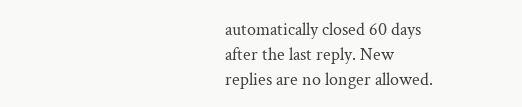automatically closed 60 days after the last reply. New replies are no longer allowed.